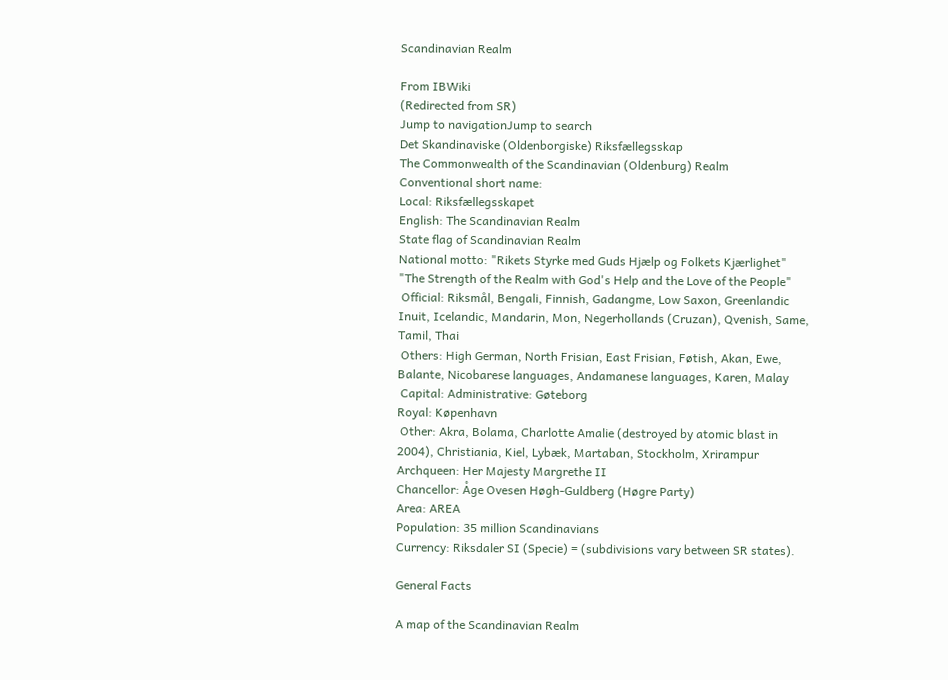Scandinavian Realm

From IBWiki
(Redirected from SR)
Jump to navigationJump to search
Det Skandinaviske (Oldenborgiske) Riksfællegsskap
The Commonwealth of the Scandinavian (Oldenburg) Realm
Conventional short name:
Local: Riksfællegsskapet
English: The Scandinavian Realm
State flag of Scandinavian Realm
National motto: "Rikets Styrke med Guds Hjælp og Folkets Kjærlighet"
"The Strength of the Realm with God's Help and the Love of the People"
 Official: Riksmål, Bengali, Finnish, Gadangme, Low Saxon, Greenlandic Inuit, Icelandic, Mandarin, Mon, Negerhollands (Cruzan), Qvenish, Same, Tamil, Thai
 Others: High German, North Frisian, East Frisian, Føtish, Akan, Ewe, Balante, Nicobarese languages, Andamanese languages, Karen, Malay
 Capital: Administrative: Gøteborg
Royal: Køpenhavn
 Other: Akra, Bolama, Charlotte Amalie (destroyed by atomic blast in 2004), Christiania, Kiel, Lybæk, Martaban, Stockholm, Xrirampur
Archqueen: Her Majesty Margrethe II
Chancellor: Åge Ovesen Høgh-Guldberg (Høgre Party)
Area: AREA
Population: 35 million Scandinavians
Currency: Riksdaler SI (Specie) = (subdivisions vary between SR states).

General Facts

A map of the Scandinavian Realm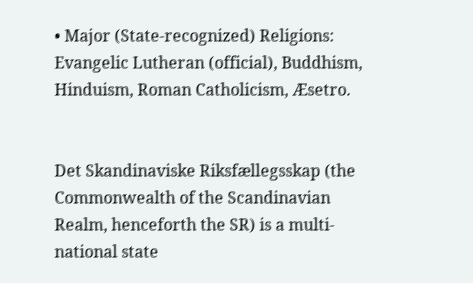• Major (State-recognized) Religions: Evangelic Lutheran (official), Buddhism, Hinduism, Roman Catholicism, Æsetro.


Det Skandinaviske Riksfællegsskap (the Commonwealth of the Scandinavian Realm, henceforth the SR) is a multi-national state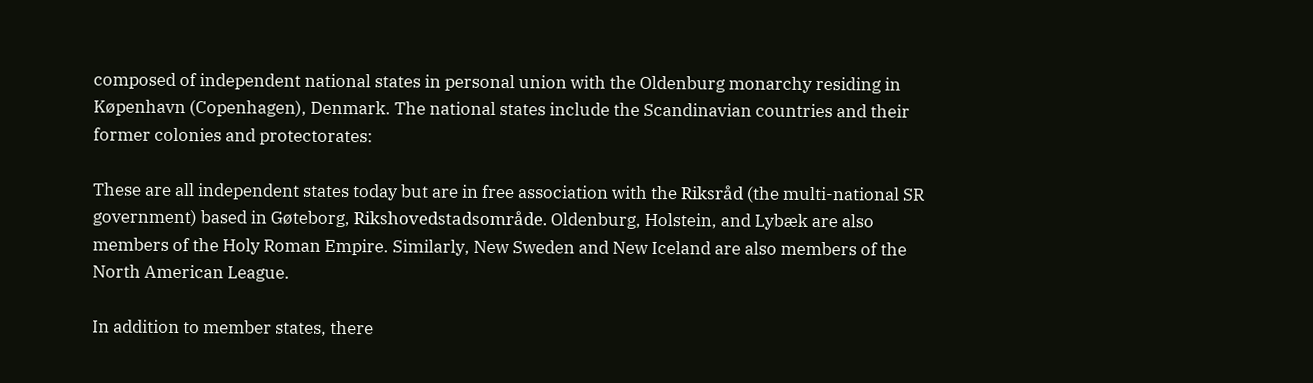composed of independent national states in personal union with the Oldenburg monarchy residing in Køpenhavn (Copenhagen), Denmark. The national states include the Scandinavian countries and their former colonies and protectorates:

These are all independent states today but are in free association with the Riksråd (the multi-national SR government) based in Gøteborg, Rikshovedstadsområde. Oldenburg, Holstein, and Lybæk are also members of the Holy Roman Empire. Similarly, New Sweden and New Iceland are also members of the North American League.

In addition to member states, there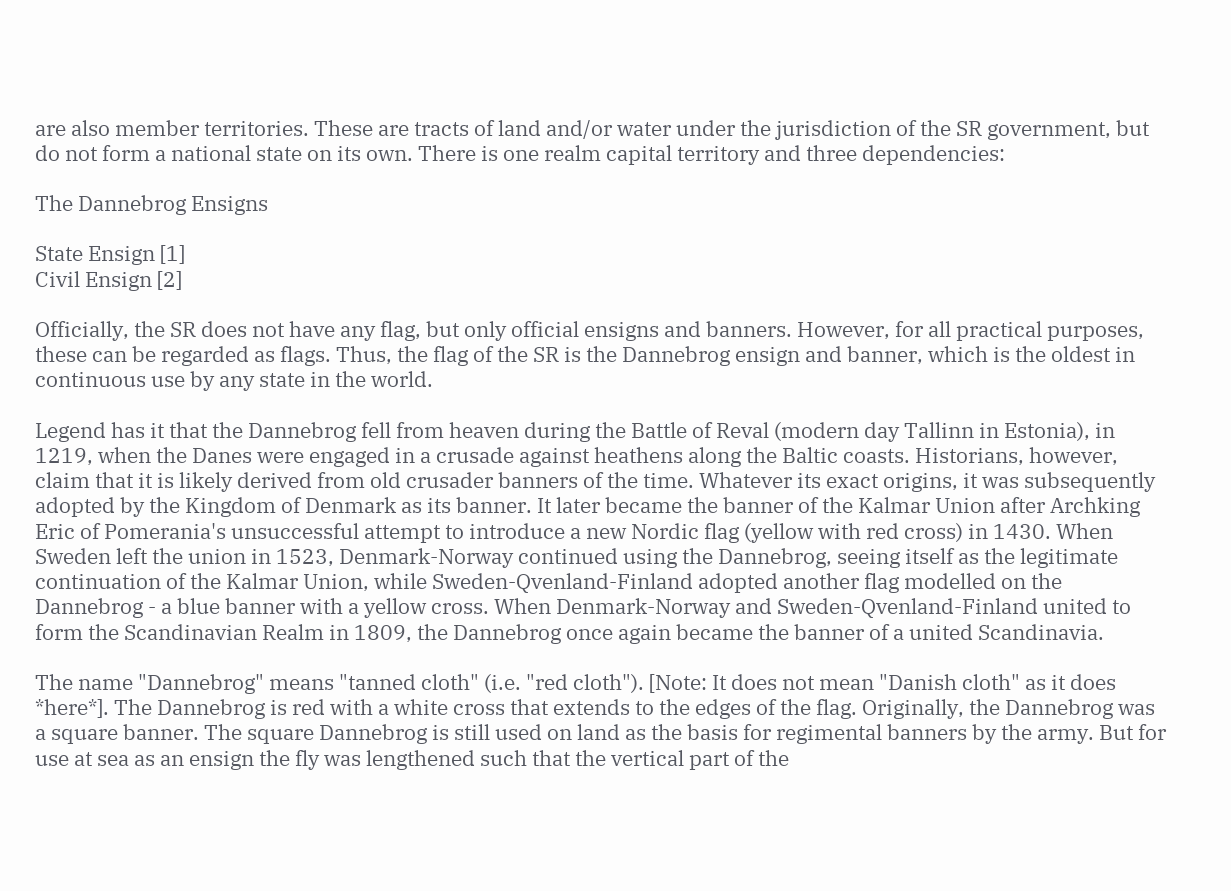are also member territories. These are tracts of land and/or water under the jurisdiction of the SR government, but do not form a national state on its own. There is one realm capital territory and three dependencies:

The Dannebrog Ensigns

State Ensign [1]
Civil Ensign [2]

Officially, the SR does not have any flag, but only official ensigns and banners. However, for all practical purposes, these can be regarded as flags. Thus, the flag of the SR is the Dannebrog ensign and banner, which is the oldest in continuous use by any state in the world.

Legend has it that the Dannebrog fell from heaven during the Battle of Reval (modern day Tallinn in Estonia), in 1219, when the Danes were engaged in a crusade against heathens along the Baltic coasts. Historians, however, claim that it is likely derived from old crusader banners of the time. Whatever its exact origins, it was subsequently adopted by the Kingdom of Denmark as its banner. It later became the banner of the Kalmar Union after Archking Eric of Pomerania's unsuccessful attempt to introduce a new Nordic flag (yellow with red cross) in 1430. When Sweden left the union in 1523, Denmark-Norway continued using the Dannebrog, seeing itself as the legitimate continuation of the Kalmar Union, while Sweden-Qvenland-Finland adopted another flag modelled on the Dannebrog - a blue banner with a yellow cross. When Denmark-Norway and Sweden-Qvenland-Finland united to form the Scandinavian Realm in 1809, the Dannebrog once again became the banner of a united Scandinavia.

The name "Dannebrog" means "tanned cloth" (i.e. "red cloth"). [Note: It does not mean "Danish cloth" as it does *here*]. The Dannebrog is red with a white cross that extends to the edges of the flag. Originally, the Dannebrog was a square banner. The square Dannebrog is still used on land as the basis for regimental banners by the army. But for use at sea as an ensign the fly was lengthened such that the vertical part of the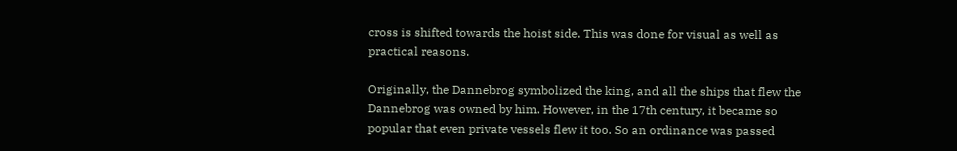cross is shifted towards the hoist side. This was done for visual as well as practical reasons.

Originally, the Dannebrog symbolized the king, and all the ships that flew the Dannebrog was owned by him. However, in the 17th century, it became so popular that even private vessels flew it too. So an ordinance was passed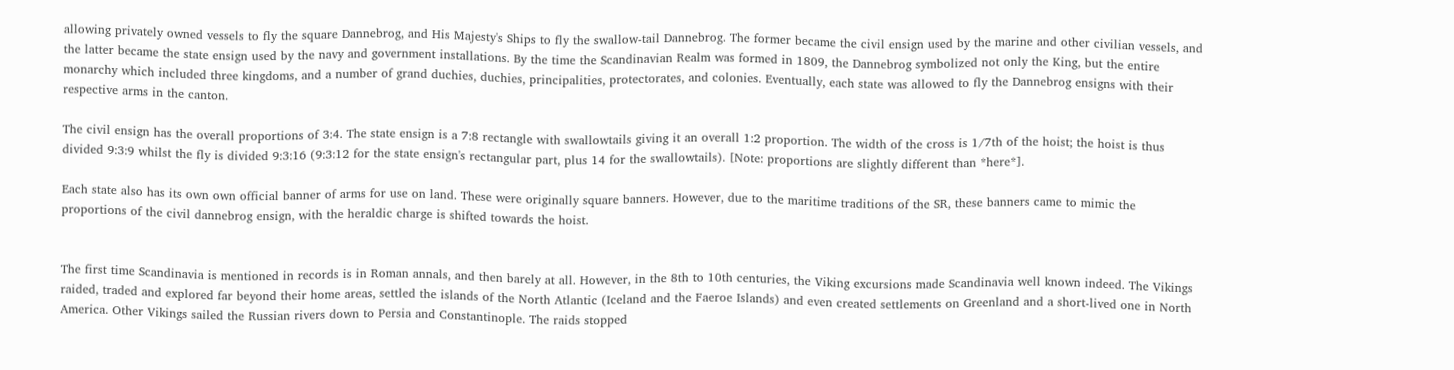allowing privately owned vessels to fly the square Dannebrog, and His Majesty's Ships to fly the swallow-tail Dannebrog. The former became the civil ensign used by the marine and other civilian vessels, and the latter became the state ensign used by the navy and government installations. By the time the Scandinavian Realm was formed in 1809, the Dannebrog symbolized not only the King, but the entire monarchy which included three kingdoms, and a number of grand duchies, duchies, principalities, protectorates, and colonies. Eventually, each state was allowed to fly the Dannebrog ensigns with their respective arms in the canton.

The civil ensign has the overall proportions of 3:4. The state ensign is a 7:8 rectangle with swallowtails giving it an overall 1:2 proportion. The width of the cross is 1/7th of the hoist; the hoist is thus divided 9:3:9 whilst the fly is divided 9:3:16 (9:3:12 for the state ensign's rectangular part, plus 14 for the swallowtails). [Note: proportions are slightly different than *here*].

Each state also has its own own official banner of arms for use on land. These were originally square banners. However, due to the maritime traditions of the SR, these banners came to mimic the proportions of the civil dannebrog ensign, with the heraldic charge is shifted towards the hoist.


The first time Scandinavia is mentioned in records is in Roman annals, and then barely at all. However, in the 8th to 10th centuries, the Viking excursions made Scandinavia well known indeed. The Vikings raided, traded and explored far beyond their home areas, settled the islands of the North Atlantic (Iceland and the Faeroe Islands) and even created settlements on Greenland and a short-lived one in North America. Other Vikings sailed the Russian rivers down to Persia and Constantinople. The raids stopped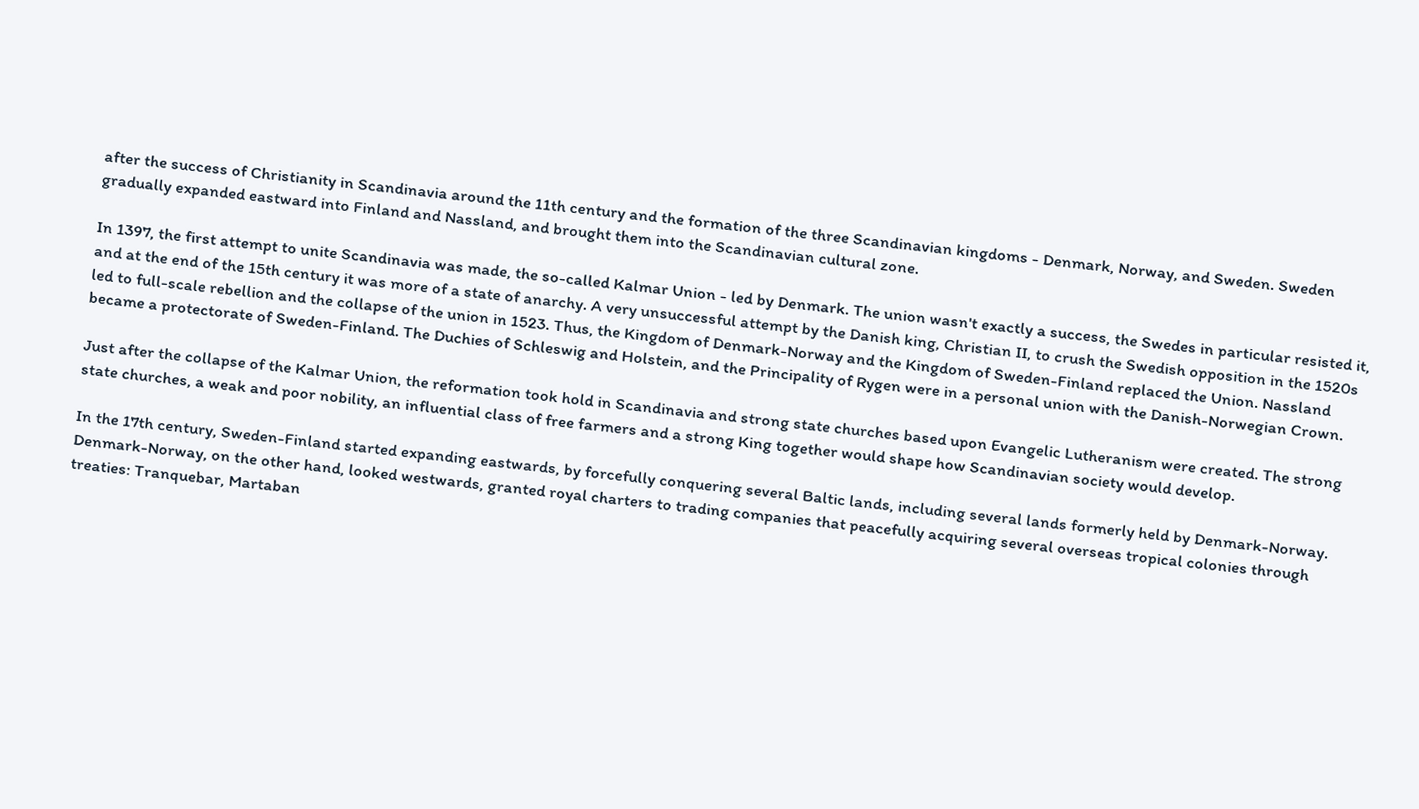after the success of Christianity in Scandinavia around the 11th century and the formation of the three Scandinavian kingdoms - Denmark, Norway, and Sweden. Sweden gradually expanded eastward into Finland and Nassland, and brought them into the Scandinavian cultural zone.

In 1397, the first attempt to unite Scandinavia was made, the so-called Kalmar Union - led by Denmark. The union wasn't exactly a success, the Swedes in particular resisted it, and at the end of the 15th century it was more of a state of anarchy. A very unsuccessful attempt by the Danish king, Christian II, to crush the Swedish opposition in the 1520s led to full-scale rebellion and the collapse of the union in 1523. Thus, the Kingdom of Denmark-Norway and the Kingdom of Sweden-Finland replaced the Union. Nassland became a protectorate of Sweden-Finland. The Duchies of Schleswig and Holstein, and the Principality of Rygen were in a personal union with the Danish-Norwegian Crown.

Just after the collapse of the Kalmar Union, the reformation took hold in Scandinavia and strong state churches based upon Evangelic Lutheranism were created. The strong state churches, a weak and poor nobility, an influential class of free farmers and a strong King together would shape how Scandinavian society would develop.

In the 17th century, Sweden-Finland started expanding eastwards, by forcefully conquering several Baltic lands, including several lands formerly held by Denmark-Norway. Denmark-Norway, on the other hand, looked westwards, granted royal charters to trading companies that peacefully acquiring several overseas tropical colonies through treaties: Tranquebar, Martaban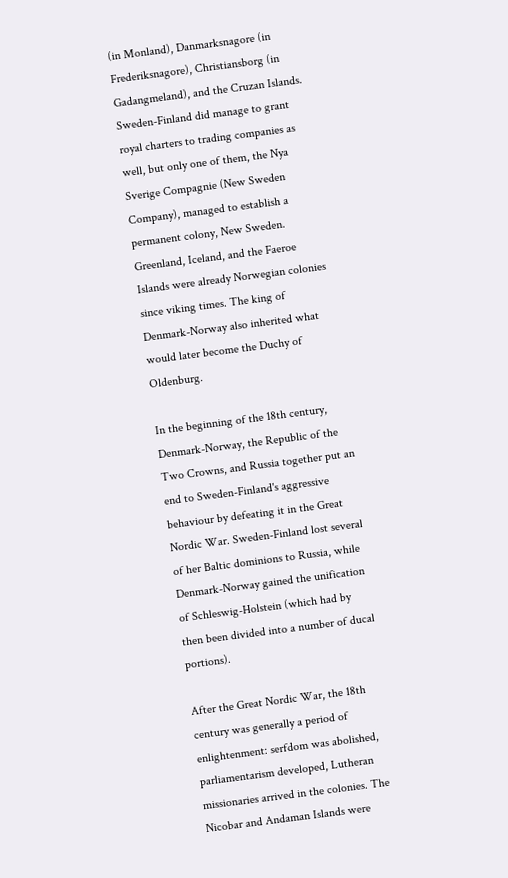(in Monland), Danmarksnagore (in Frederiksnagore), Christiansborg (in Gadangmeland), and the Cruzan Islands. Sweden-Finland did manage to grant royal charters to trading companies as well, but only one of them, the Nya Sverige Compagnie (New Sweden Company), managed to establish a permanent colony, New Sweden. Greenland, Iceland, and the Faeroe Islands were already Norwegian colonies since viking times. The king of Denmark-Norway also inherited what would later become the Duchy of Oldenburg.

In the beginning of the 18th century, Denmark-Norway, the Republic of the Two Crowns, and Russia together put an end to Sweden-Finland's aggressive behaviour by defeating it in the Great Nordic War. Sweden-Finland lost several of her Baltic dominions to Russia, while Denmark-Norway gained the unification of Schleswig-Holstein (which had by then been divided into a number of ducal portions).

After the Great Nordic War, the 18th century was generally a period of enlightenment: serfdom was abolished, parliamentarism developed, Lutheran missionaries arrived in the colonies. The Nicobar and Andaman Islands were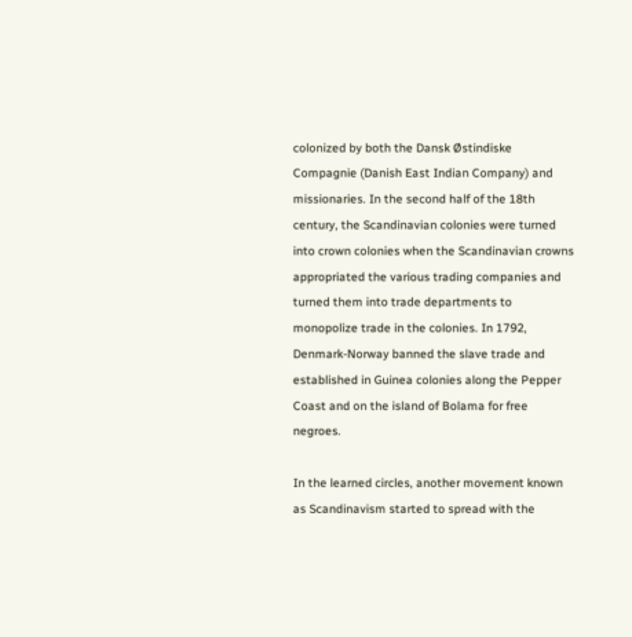colonized by both the Dansk Østindiske Compagnie (Danish East Indian Company) and missionaries. In the second half of the 18th century, the Scandinavian colonies were turned into crown colonies when the Scandinavian crowns appropriated the various trading companies and turned them into trade departments to monopolize trade in the colonies. In 1792, Denmark-Norway banned the slave trade and established in Guinea colonies along the Pepper Coast and on the island of Bolama for free negroes.

In the learned circles, another movement known as Scandinavism started to spread with the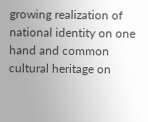growing realization of national identity on one hand and common cultural heritage on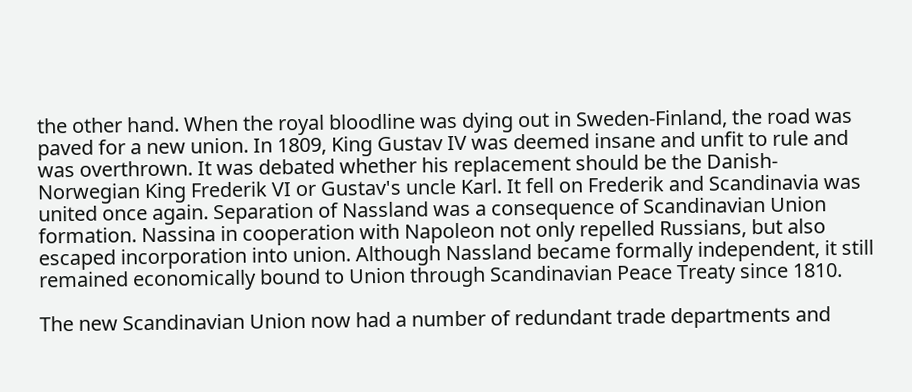the other hand. When the royal bloodline was dying out in Sweden-Finland, the road was paved for a new union. In 1809, King Gustav IV was deemed insane and unfit to rule and was overthrown. It was debated whether his replacement should be the Danish-Norwegian King Frederik VI or Gustav's uncle Karl. It fell on Frederik and Scandinavia was united once again. Separation of Nassland was a consequence of Scandinavian Union formation. Nassina in cooperation with Napoleon not only repelled Russians, but also escaped incorporation into union. Although Nassland became formally independent, it still remained economically bound to Union through Scandinavian Peace Treaty since 1810.

The new Scandinavian Union now had a number of redundant trade departments and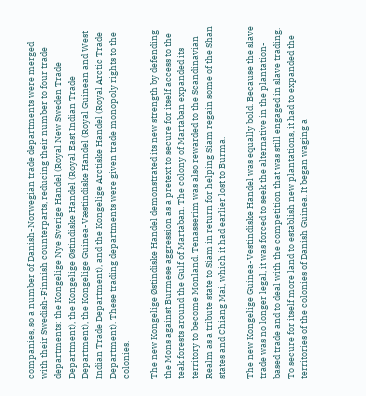companies, so a number of Danish-Norwegian trade departments were merged with their Swedish-Finnish counterparts, reducing their number to four trade departments: the Kongelige Nye Sverige Handel (Royal New Sweden Trade Department), the Kongelige Østindiske Handel (Royal East Indian Trade Department), the Kongelige Guinea-Væstindiske Handel (Royal Guinean and West Indian Trade Department), and the Kongelige Arctiske Handel (Royal Arctic Trade Department). These trading departments were given trade monopoly rights to the colonies.

The new Kongelige Østindiske Handel demonstrated its new strength by defending the Mons against Burmese aggression as a pretext to secure for itself access to the teak forests around the Gulf of Martaban. The colony of Martaban expanded its territory to become Monland. Tenasserim was also rewarded to the Scandinavian Realm as a tribute state to Siam in return for helping Siam regain some of the Shan states and Chiang Mai, which it had earlier lost to Burma.

The new Kongelige Guinea-Vestindiske Handel was equally bold. Because the slave trade was no longer legal, it was forced to seek the alternative in the plantation-based trade and to deal with the competition that was still engaged in slave trading. To secure for itself more land to establish new plantations, it had to expanded the territories of the colonies of Danish Guinea. It began waging a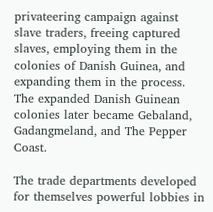privateering campaign against slave traders, freeing captured slaves, employing them in the colonies of Danish Guinea, and expanding them in the process. The expanded Danish Guinean colonies later became Gebaland, Gadangmeland, and The Pepper Coast.

The trade departments developed for themselves powerful lobbies in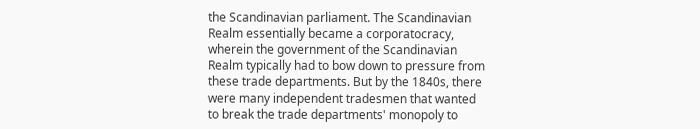the Scandinavian parliament. The Scandinavian Realm essentially became a corporatocracy, wherein the government of the Scandinavian Realm typically had to bow down to pressure from these trade departments. But by the 1840s, there were many independent tradesmen that wanted to break the trade departments' monopoly to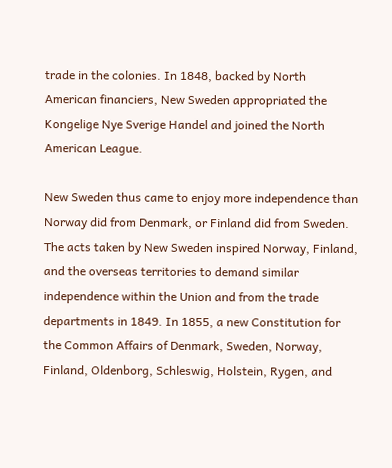trade in the colonies. In 1848, backed by North American financiers, New Sweden appropriated the Kongelige Nye Sverige Handel and joined the North American League.

New Sweden thus came to enjoy more independence than Norway did from Denmark, or Finland did from Sweden. The acts taken by New Sweden inspired Norway, Finland, and the overseas territories to demand similar independence within the Union and from the trade departments in 1849. In 1855, a new Constitution for the Common Affairs of Denmark, Sweden, Norway, Finland, Oldenborg, Schleswig, Holstein, Rygen, and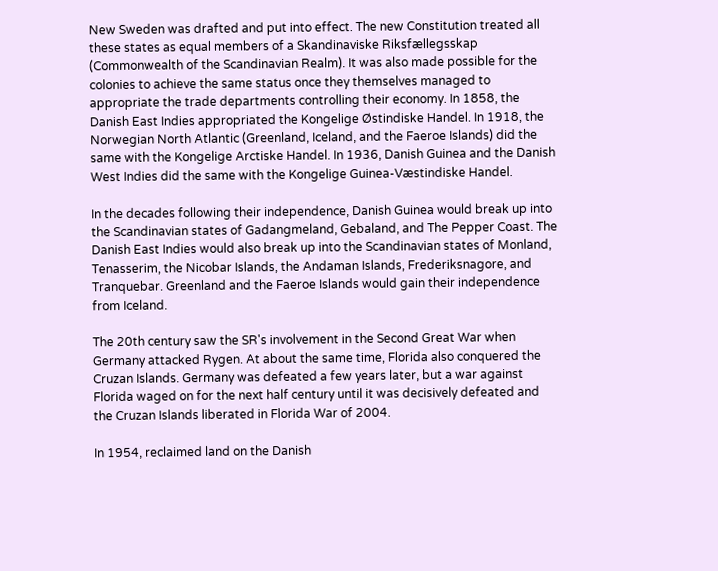New Sweden was drafted and put into effect. The new Constitution treated all these states as equal members of a Skandinaviske Riksfællegsskap (Commonwealth of the Scandinavian Realm). It was also made possible for the colonies to achieve the same status once they themselves managed to appropriate the trade departments controlling their economy. In 1858, the Danish East Indies appropriated the Kongelige Østindiske Handel. In 1918, the Norwegian North Atlantic (Greenland, Iceland, and the Faeroe Islands) did the same with the Kongelige Arctiske Handel. In 1936, Danish Guinea and the Danish West Indies did the same with the Kongelige Guinea-Væstindiske Handel.

In the decades following their independence, Danish Guinea would break up into the Scandinavian states of Gadangmeland, Gebaland, and The Pepper Coast. The Danish East Indies would also break up into the Scandinavian states of Monland, Tenasserim, the Nicobar Islands, the Andaman Islands, Frederiksnagore, and Tranquebar. Greenland and the Faeroe Islands would gain their independence from Iceland.

The 20th century saw the SR's involvement in the Second Great War when Germany attacked Rygen. At about the same time, Florida also conquered the Cruzan Islands. Germany was defeated a few years later, but a war against Florida waged on for the next half century until it was decisively defeated and the Cruzan Islands liberated in Florida War of 2004.

In 1954, reclaimed land on the Danish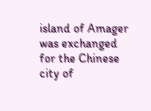island of Amager was exchanged for the Chinese city of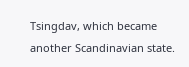Tsingdav, which became another Scandinavian state.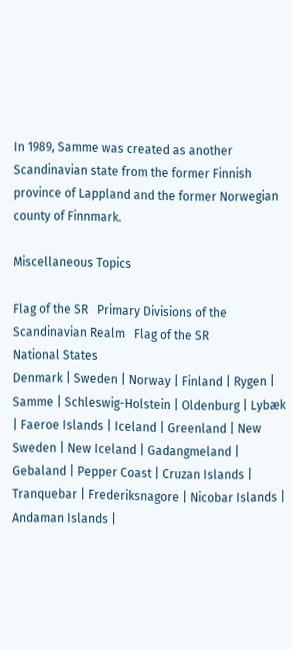In 1989, Samme was created as another Scandinavian state from the former Finnish province of Lappland and the former Norwegian county of Finnmark.

Miscellaneous Topics

Flag of the SR   Primary Divisions of the Scandinavian Realm   Flag of the SR
National States
Denmark | Sweden | Norway | Finland | Rygen | Samme | Schleswig-Holstein | Oldenburg | Lybæk | Faeroe Islands | Iceland | Greenland | New Sweden | New Iceland | Gadangmeland | Gebaland | Pepper Coast | Cruzan Islands | Tranquebar | Frederiksnagore | Nicobar Islands | Andaman Islands |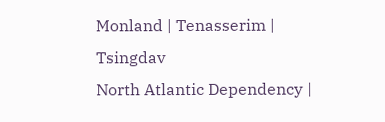Monland | Tenasserim | Tsingdav
North Atlantic Dependency |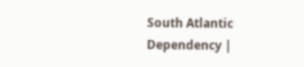South Atlantic Dependency |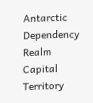Antarctic Dependency
Realm Capital Territory